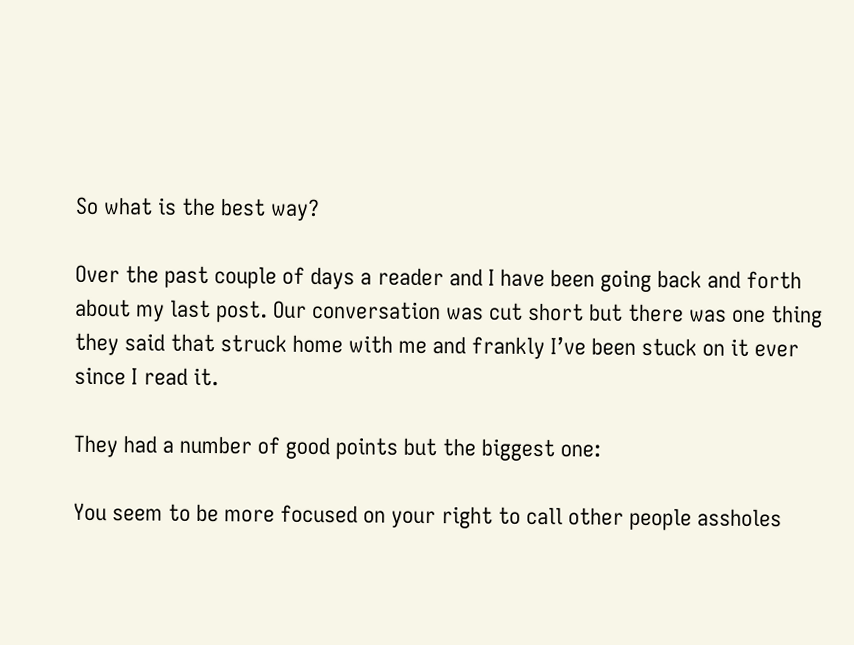So what is the best way?

Over the past couple of days a reader and I have been going back and forth about my last post. Our conversation was cut short but there was one thing they said that struck home with me and frankly I’ve been stuck on it ever since I read it.

They had a number of good points but the biggest one:

You seem to be more focused on your right to call other people assholes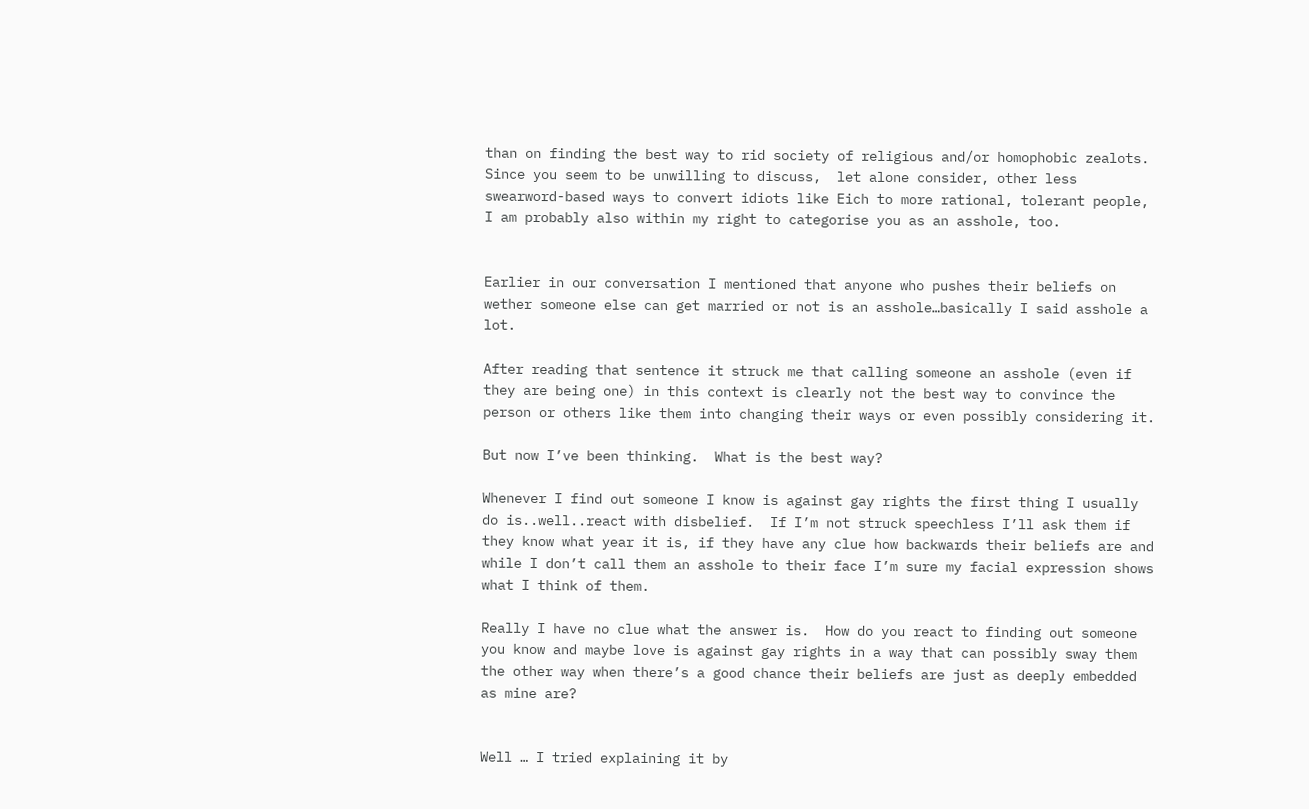than on finding the best way to rid society of religious and/or homophobic zealots. Since you seem to be unwilling to discuss,  let alone consider, other less swearword-based ways to convert idiots like Eich to more rational, tolerant people, I am probably also within my right to categorise you as an asshole, too.


Earlier in our conversation I mentioned that anyone who pushes their beliefs on wether someone else can get married or not is an asshole…basically I said asshole a lot.

After reading that sentence it struck me that calling someone an asshole (even if they are being one) in this context is clearly not the best way to convince the person or others like them into changing their ways or even possibly considering it.

But now I’ve been thinking.  What is the best way?

Whenever I find out someone I know is against gay rights the first thing I usually do is..well..react with disbelief.  If I’m not struck speechless I’ll ask them if they know what year it is, if they have any clue how backwards their beliefs are and while I don’t call them an asshole to their face I’m sure my facial expression shows what I think of them.

Really I have no clue what the answer is.  How do you react to finding out someone you know and maybe love is against gay rights in a way that can possibly sway them the other way when there’s a good chance their beliefs are just as deeply embedded as mine are?


Well … I tried explaining it by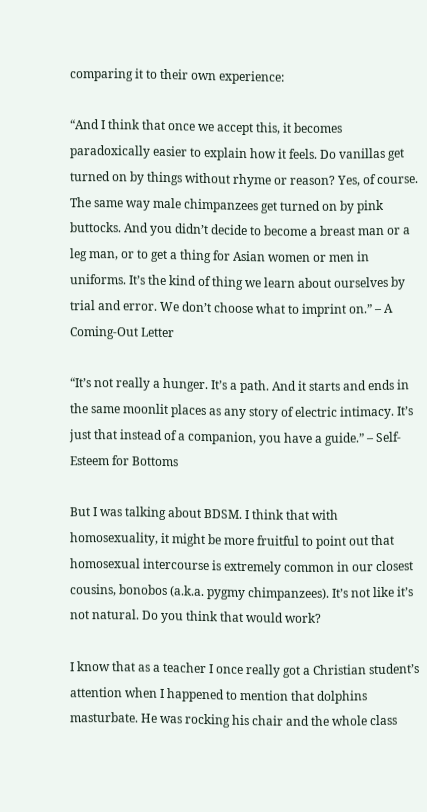comparing it to their own experience:

“And I think that once we accept this, it becomes paradoxically easier to explain how it feels. Do vanillas get turned on by things without rhyme or reason? Yes, of course. The same way male chimpanzees get turned on by pink buttocks. And you didn’t decide to become a breast man or a leg man, or to get a thing for Asian women or men in uniforms. It’s the kind of thing we learn about ourselves by trial and error. We don’t choose what to imprint on.” – A Coming-Out Letter

“It’s not really a hunger. It’s a path. And it starts and ends in the same moonlit places as any story of electric intimacy. It’s just that instead of a companion, you have a guide.” – Self-Esteem for Bottoms

But I was talking about BDSM. I think that with homosexuality, it might be more fruitful to point out that homosexual intercourse is extremely common in our closest cousins, bonobos (a.k.a. pygmy chimpanzees). It’s not like it’s not natural. Do you think that would work?

I know that as a teacher I once really got a Christian student’s attention when I happened to mention that dolphins masturbate. He was rocking his chair and the whole class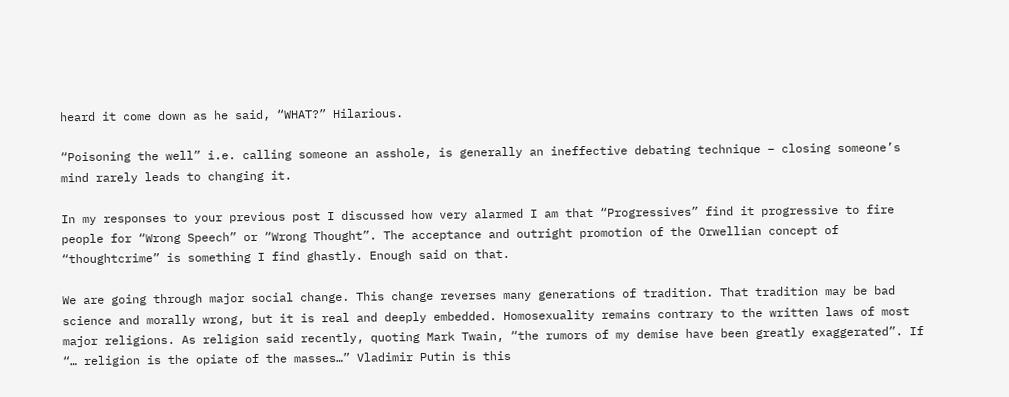heard it come down as he said, “WHAT?” Hilarious.

“Poisoning the well” i.e. calling someone an asshole, is generally an ineffective debating technique – closing someone’s mind rarely leads to changing it.

In my responses to your previous post I discussed how very alarmed I am that “Progressives” find it progressive to fire people for “Wrong Speech” or “Wrong Thought”. The acceptance and outright promotion of the Orwellian concept of “thoughtcrime” is something I find ghastly. Enough said on that.

We are going through major social change. This change reverses many generations of tradition. That tradition may be bad science and morally wrong, but it is real and deeply embedded. Homosexuality remains contrary to the written laws of most major religions. As religion said recently, quoting Mark Twain, “the rumors of my demise have been greatly exaggerated”. If “… religion is the opiate of the masses…” Vladimir Putin is this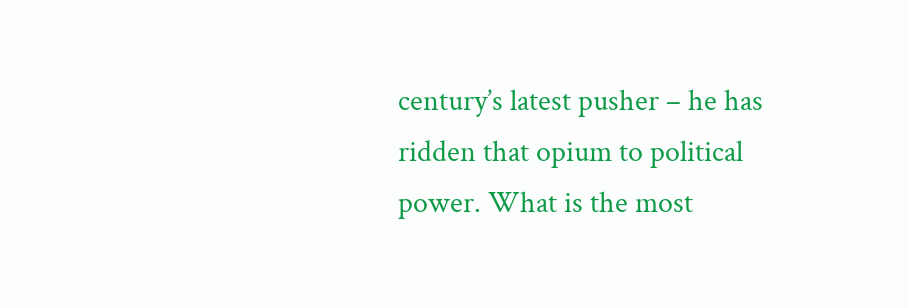century’s latest pusher – he has ridden that opium to political power. What is the most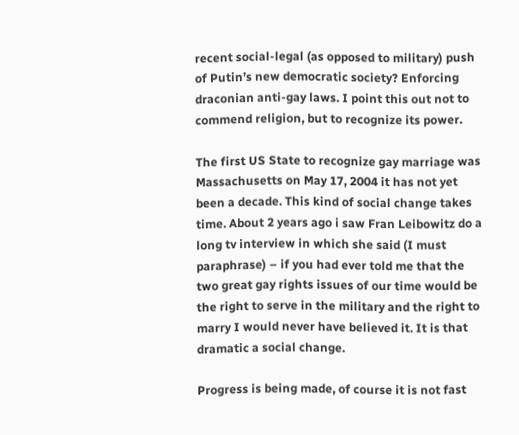recent social-legal (as opposed to military) push of Putin’s new democratic society? Enforcing draconian anti-gay laws. I point this out not to commend religion, but to recognize its power.

The first US State to recognize gay marriage was Massachusetts on May 17, 2004 it has not yet been a decade. This kind of social change takes time. About 2 years ago i saw Fran Leibowitz do a long tv interview in which she said (I must paraphrase) – if you had ever told me that the two great gay rights issues of our time would be the right to serve in the military and the right to marry I would never have believed it. It is that dramatic a social change.

Progress is being made, of course it is not fast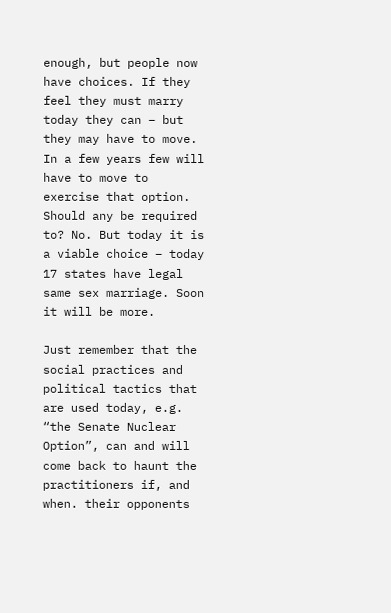enough, but people now have choices. If they feel they must marry today they can – but they may have to move. In a few years few will have to move to exercise that option. Should any be required to? No. But today it is a viable choice – today 17 states have legal same sex marriage. Soon it will be more.

Just remember that the social practices and political tactics that are used today, e.g. “the Senate Nuclear Option”, can and will come back to haunt the practitioners if, and when. their opponents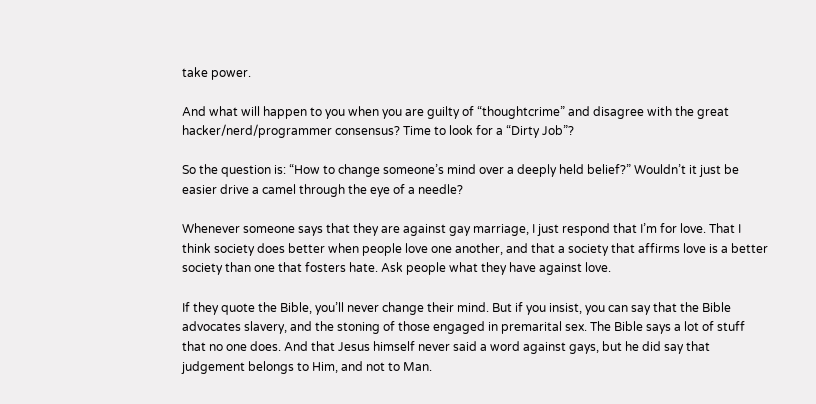take power.

And what will happen to you when you are guilty of “thoughtcrime” and disagree with the great hacker/nerd/programmer consensus? Time to look for a “Dirty Job”?

So the question is: “How to change someone’s mind over a deeply held belief?” Wouldn’t it just be easier drive a camel through the eye of a needle?

Whenever someone says that they are against gay marriage, I just respond that I’m for love. That I think society does better when people love one another, and that a society that affirms love is a better society than one that fosters hate. Ask people what they have against love.

If they quote the Bible, you’ll never change their mind. But if you insist, you can say that the Bible advocates slavery, and the stoning of those engaged in premarital sex. The Bible says a lot of stuff that no one does. And that Jesus himself never said a word against gays, but he did say that judgement belongs to Him, and not to Man.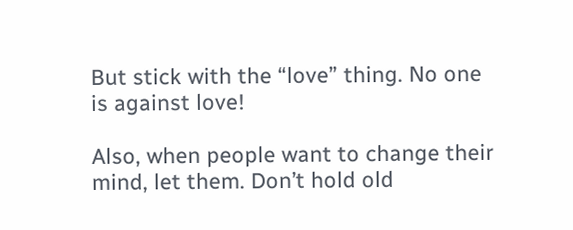But stick with the “love” thing. No one is against love!

Also, when people want to change their mind, let them. Don’t hold old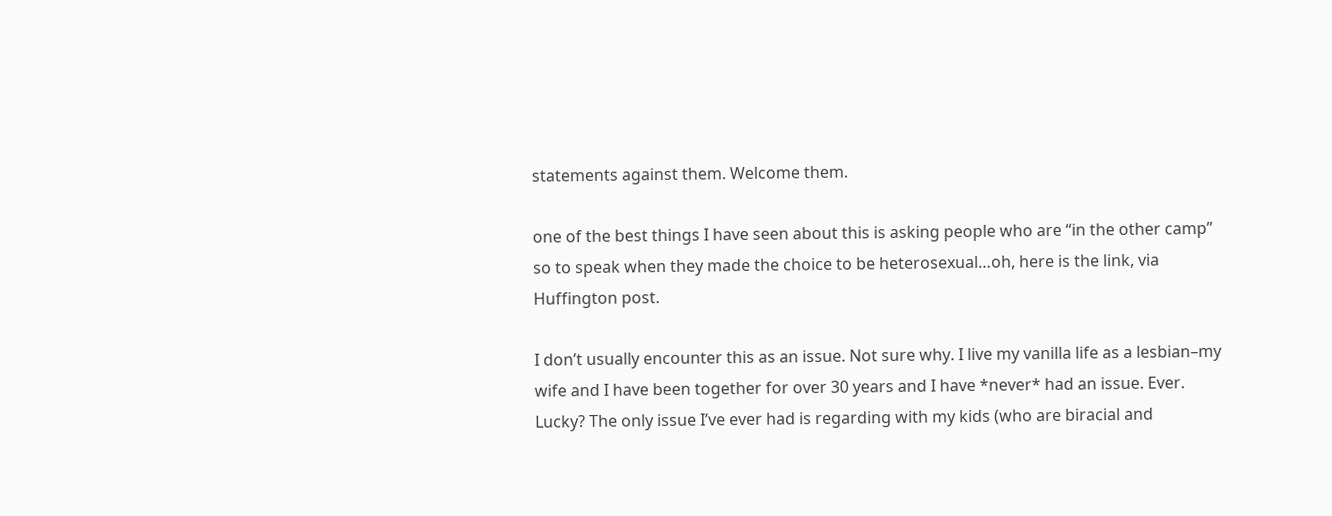statements against them. Welcome them.

one of the best things I have seen about this is asking people who are “in the other camp” so to speak when they made the choice to be heterosexual…oh, here is the link, via Huffington post.

I don’t usually encounter this as an issue. Not sure why. I live my vanilla life as a lesbian–my wife and I have been together for over 30 years and I have *never* had an issue. Ever. Lucky? The only issue I’ve ever had is regarding with my kids (who are biracial and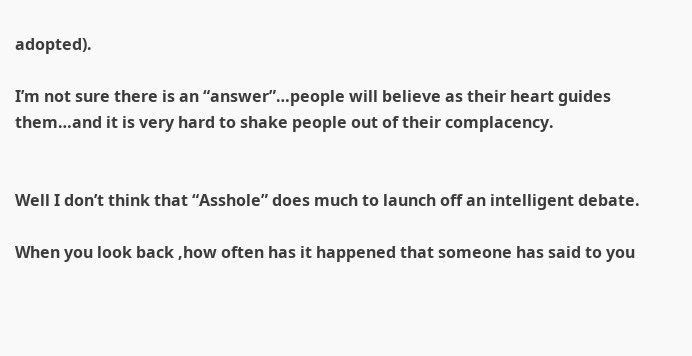adopted).

I’m not sure there is an “answer”…people will believe as their heart guides them…and it is very hard to shake people out of their complacency.


Well I don’t think that “Asshole” does much to launch off an intelligent debate.

When you look back ,how often has it happened that someone has said to you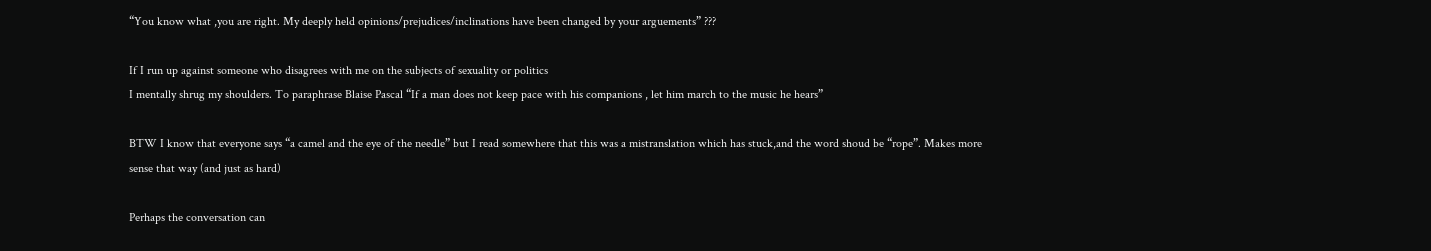“You know what ,you are right. My deeply held opinions/prejudices/inclinations have been changed by your arguements” ???

If I run up against someone who disagrees with me on the subjects of sexuality or politics
I mentally shrug my shoulders. To paraphrase Blaise Pascal “If a man does not keep pace with his companions , let him march to the music he hears”

BTW I know that everyone says “a camel and the eye of the needle” but I read somewhere that this was a mistranslation which has stuck,and the word shoud be “rope”. Makes more sense that way (and just as hard)

Perhaps the conversation can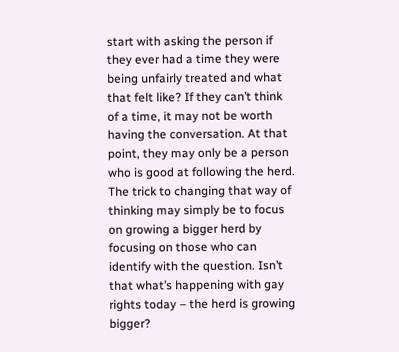start with asking the person if they ever had a time they were being unfairly treated and what that felt like? If they can’t think of a time, it may not be worth having the conversation. At that point, they may only be a person who is good at following the herd. The trick to changing that way of thinking may simply be to focus on growing a bigger herd by focusing on those who can identify with the question. Isn’t that what’s happening with gay rights today – the herd is growing bigger?